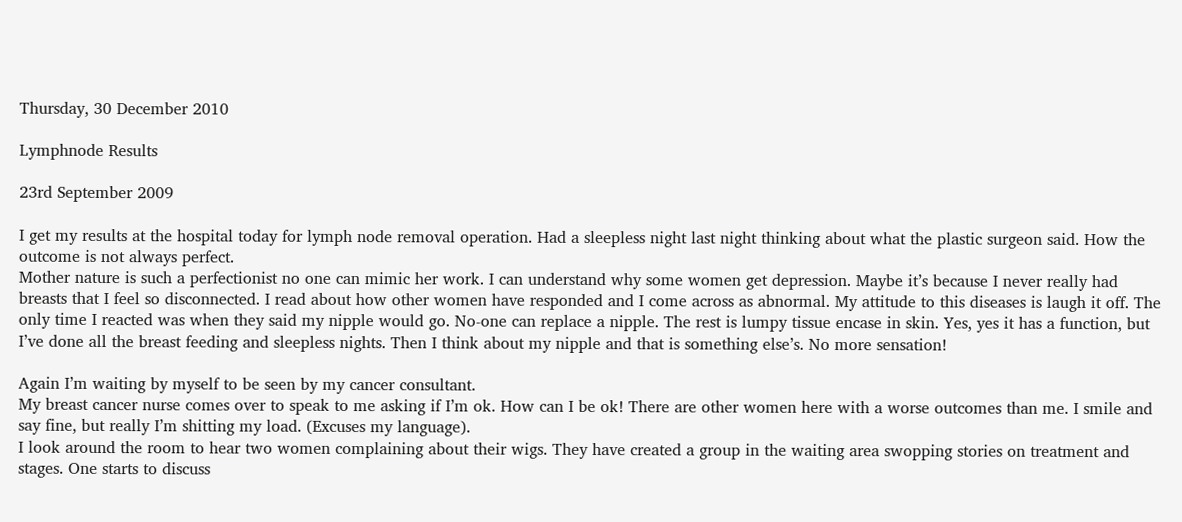Thursday, 30 December 2010

Lymphnode Results

23rd September 2009

I get my results at the hospital today for lymph node removal operation. Had a sleepless night last night thinking about what the plastic surgeon said. How the outcome is not always perfect.
Mother nature is such a perfectionist no one can mimic her work. I can understand why some women get depression. Maybe it’s because I never really had breasts that I feel so disconnected. I read about how other women have responded and I come across as abnormal. My attitude to this diseases is laugh it off. The only time I reacted was when they said my nipple would go. No-one can replace a nipple. The rest is lumpy tissue encase in skin. Yes, yes it has a function, but I’ve done all the breast feeding and sleepless nights. Then I think about my nipple and that is something else’s. No more sensation!

Again I’m waiting by myself to be seen by my cancer consultant.
My breast cancer nurse comes over to speak to me asking if I’m ok. How can I be ok! There are other women here with a worse outcomes than me. I smile and say fine, but really I’m shitting my load. (Excuses my language).
I look around the room to hear two women complaining about their wigs. They have created a group in the waiting area swopping stories on treatment and stages. One starts to discuss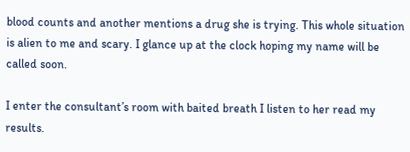blood counts and another mentions a drug she is trying. This whole situation is alien to me and scary. I glance up at the clock hoping my name will be called soon.

I enter the consultant’s room with baited breath I listen to her read my results.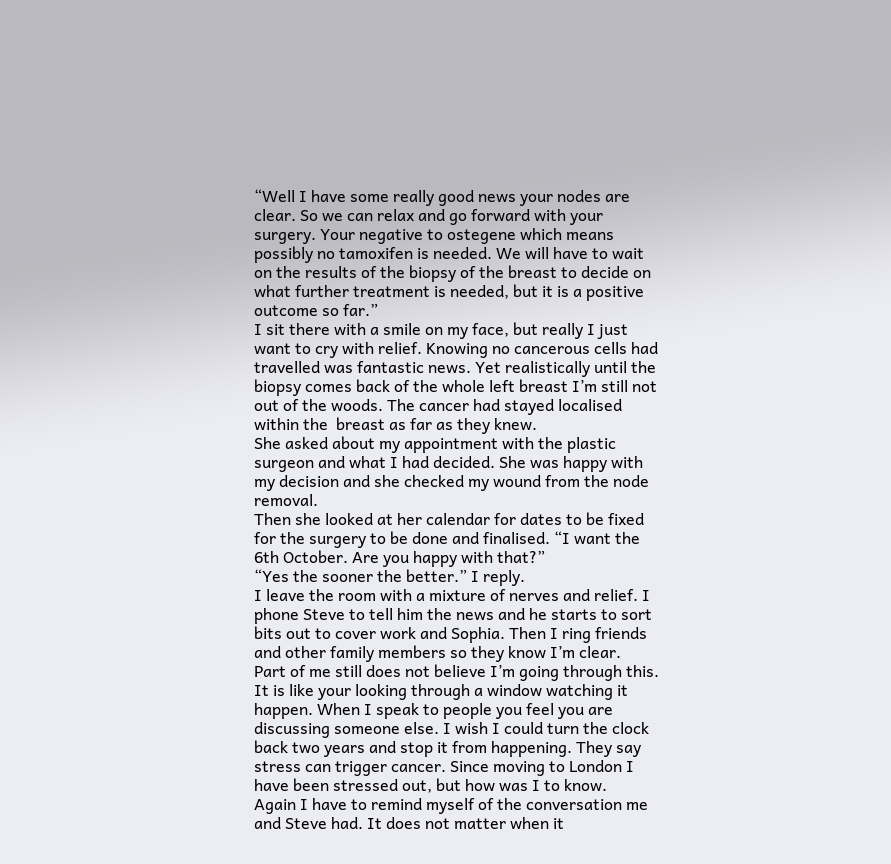“Well I have some really good news your nodes are clear. So we can relax and go forward with your surgery. Your negative to ostegene which means possibly no tamoxifen is needed. We will have to wait on the results of the biopsy of the breast to decide on what further treatment is needed, but it is a positive outcome so far.”
I sit there with a smile on my face, but really I just want to cry with relief. Knowing no cancerous cells had travelled was fantastic news. Yet realistically until the biopsy comes back of the whole left breast I’m still not out of the woods. The cancer had stayed localised within the  breast as far as they knew.
She asked about my appointment with the plastic surgeon and what I had decided. She was happy with my decision and she checked my wound from the node removal.
Then she looked at her calendar for dates to be fixed for the surgery to be done and finalised. “I want the 6th October. Are you happy with that?”
“Yes the sooner the better.” I reply.
I leave the room with a mixture of nerves and relief. I phone Steve to tell him the news and he starts to sort bits out to cover work and Sophia. Then I ring friends and other family members so they know I’m clear.
Part of me still does not believe I’m going through this. It is like your looking through a window watching it happen. When I speak to people you feel you are discussing someone else. I wish I could turn the clock back two years and stop it from happening. They say stress can trigger cancer. Since moving to London I have been stressed out, but how was I to know.
Again I have to remind myself of the conversation me and Steve had. It does not matter when it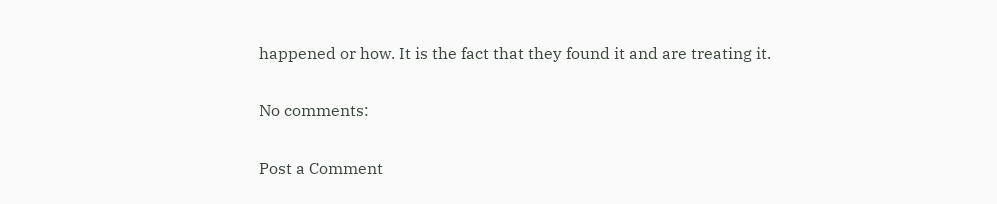happened or how. It is the fact that they found it and are treating it.

No comments:

Post a Comment